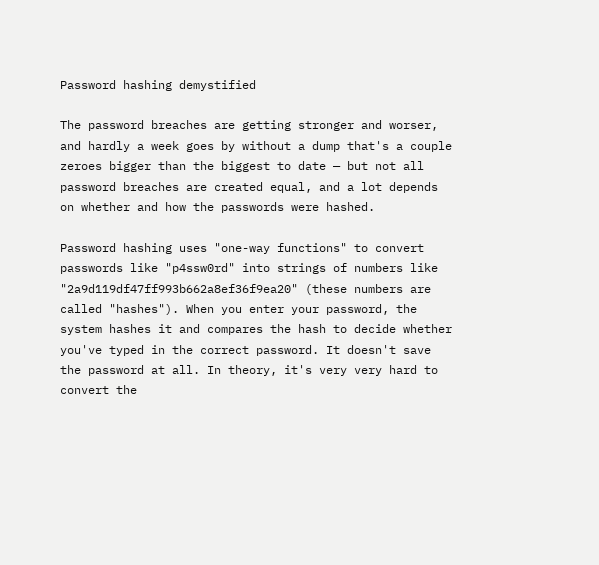Password hashing demystified

The password breaches are getting stronger and worser, and hardly a week goes by without a dump that's a couple zeroes bigger than the biggest to date — but not all password breaches are created equal, and a lot depends on whether and how the passwords were hashed.

Password hashing uses "one-way functions" to convert passwords like "p4ssw0rd" into strings of numbers like "2a9d119df47ff993b662a8ef36f9ea20" (these numbers are called "hashes"). When you enter your password, the system hashes it and compares the hash to decide whether you've typed in the correct password. It doesn't save the password at all. In theory, it's very very hard to convert the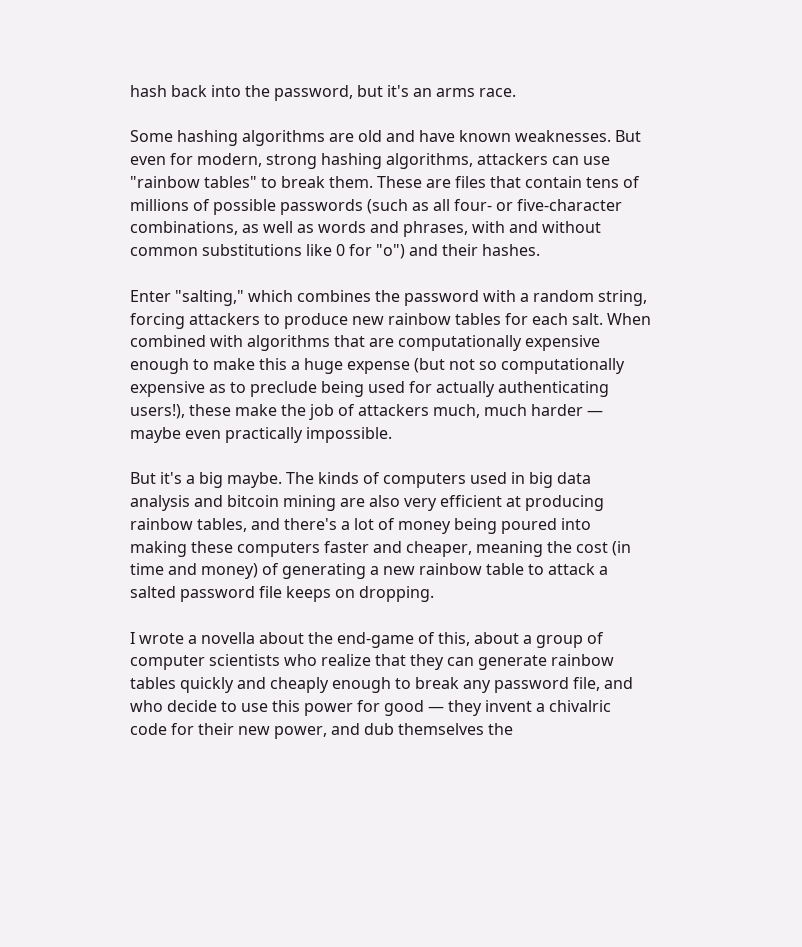hash back into the password, but it's an arms race.

Some hashing algorithms are old and have known weaknesses. But even for modern, strong hashing algorithms, attackers can use "rainbow tables" to break them. These are files that contain tens of millions of possible passwords (such as all four- or five-character combinations, as well as words and phrases, with and without common substitutions like 0 for "o") and their hashes.

Enter "salting," which combines the password with a random string, forcing attackers to produce new rainbow tables for each salt. When combined with algorithms that are computationally expensive enough to make this a huge expense (but not so computationally expensive as to preclude being used for actually authenticating users!), these make the job of attackers much, much harder — maybe even practically impossible.

But it's a big maybe. The kinds of computers used in big data analysis and bitcoin mining are also very efficient at producing rainbow tables, and there's a lot of money being poured into making these computers faster and cheaper, meaning the cost (in time and money) of generating a new rainbow table to attack a salted password file keeps on dropping.

I wrote a novella about the end-game of this, about a group of computer scientists who realize that they can generate rainbow tables quickly and cheaply enough to break any password file, and who decide to use this power for good — they invent a chivalric code for their new power, and dub themselves the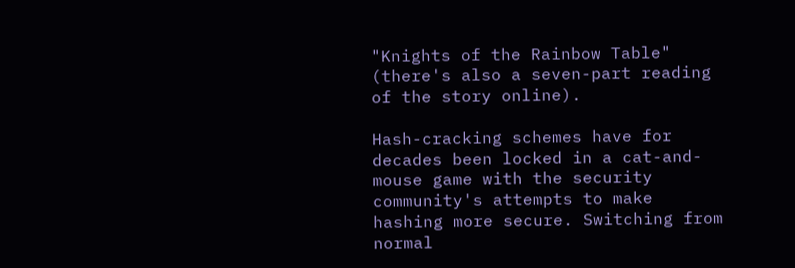"Knights of the Rainbow Table" (there's also a seven-part reading of the story online).

Hash-cracking schemes have for decades been locked in a cat-and-mouse game with the security community's attempts to make hashing more secure. Switching from normal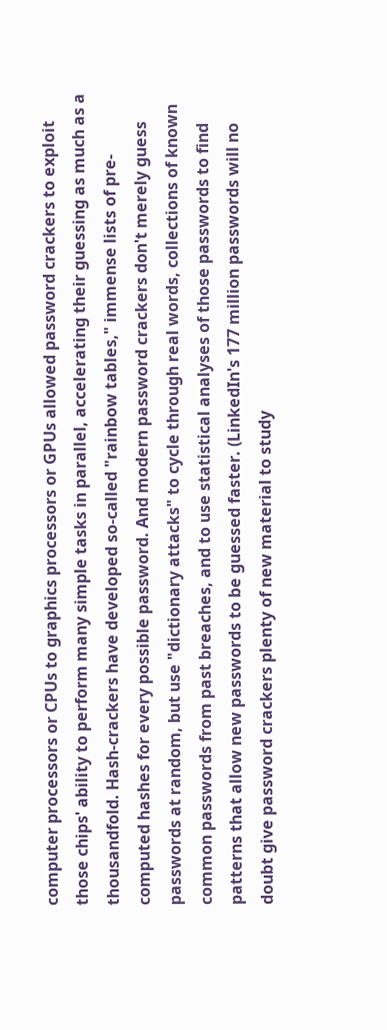computer processors or CPUs to graphics processors or GPUs allowed password crackers to exploit those chips' ability to perform many simple tasks in parallel, accelerating their guessing as much as a thousandfold. Hash-crackers have developed so-called "rainbow tables," immense lists of pre-computed hashes for every possible password. And modern password crackers don't merely guess passwords at random, but use "dictionary attacks" to cycle through real words, collections of known common passwords from past breaches, and to use statistical analyses of those passwords to find patterns that allow new passwords to be guessed faster. (LinkedIn's 177 million passwords will no doubt give password crackers plenty of new material to study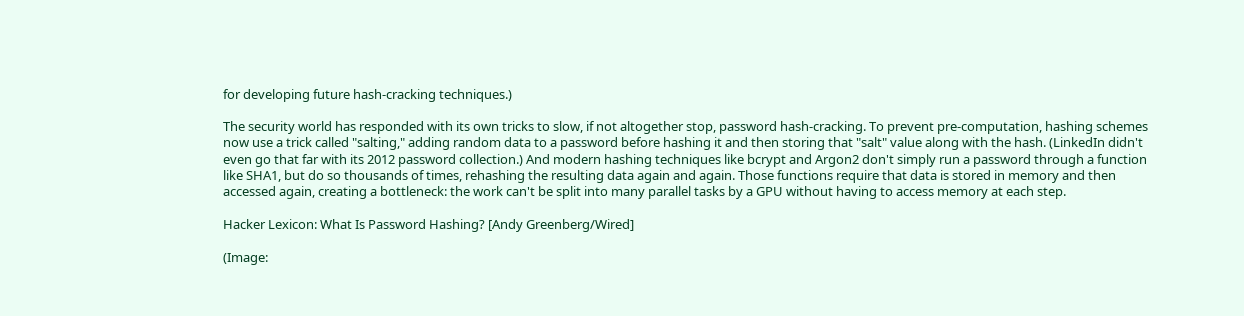for developing future hash-cracking techniques.)

The security world has responded with its own tricks to slow, if not altogether stop, password hash-cracking. To prevent pre-computation, hashing schemes now use a trick called "salting," adding random data to a password before hashing it and then storing that "salt" value along with the hash. (LinkedIn didn't even go that far with its 2012 password collection.) And modern hashing techniques like bcrypt and Argon2 don't simply run a password through a function like SHA1, but do so thousands of times, rehashing the resulting data again and again. Those functions require that data is stored in memory and then accessed again, creating a bottleneck: the work can't be split into many parallel tasks by a GPU without having to access memory at each step.

Hacker Lexicon: What Is Password Hashing? [Andy Greenberg/Wired]

(Image: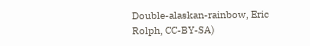Double-alaskan-rainbow, Eric Rolph, CC-BY-SA)